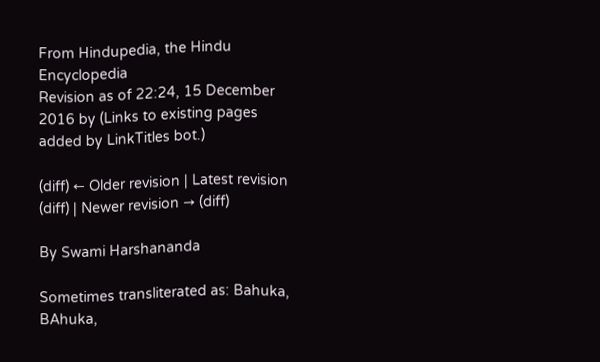From Hindupedia, the Hindu Encyclopedia
Revision as of 22:24, 15 December 2016 by (Links to existing pages added by LinkTitles bot.)

(diff) ← Older revision | Latest revision (diff) | Newer revision → (diff)

By Swami Harshananda

Sometimes transliterated as: Bahuka, BAhuka,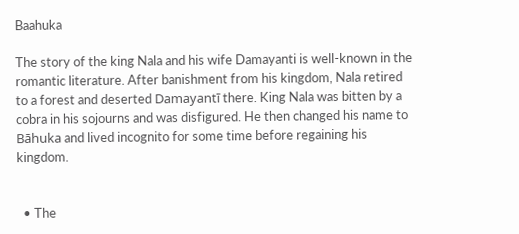Baahuka

The story of the king Nala and his wife Damayanti is well-known in the romantic literature. After banishment from his kingdom, Nala retired to a forest and deserted Damayantī there. King Nala was bitten by a cobra in his sojourns and was disfigured. He then changed his name to Bāhuka and lived incognito for some time before regaining his kingdom.


  • The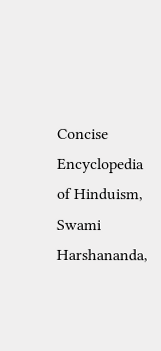Concise Encyclopedia of Hinduism, Swami Harshananda,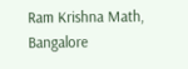Ram Krishna Math, Bangalore